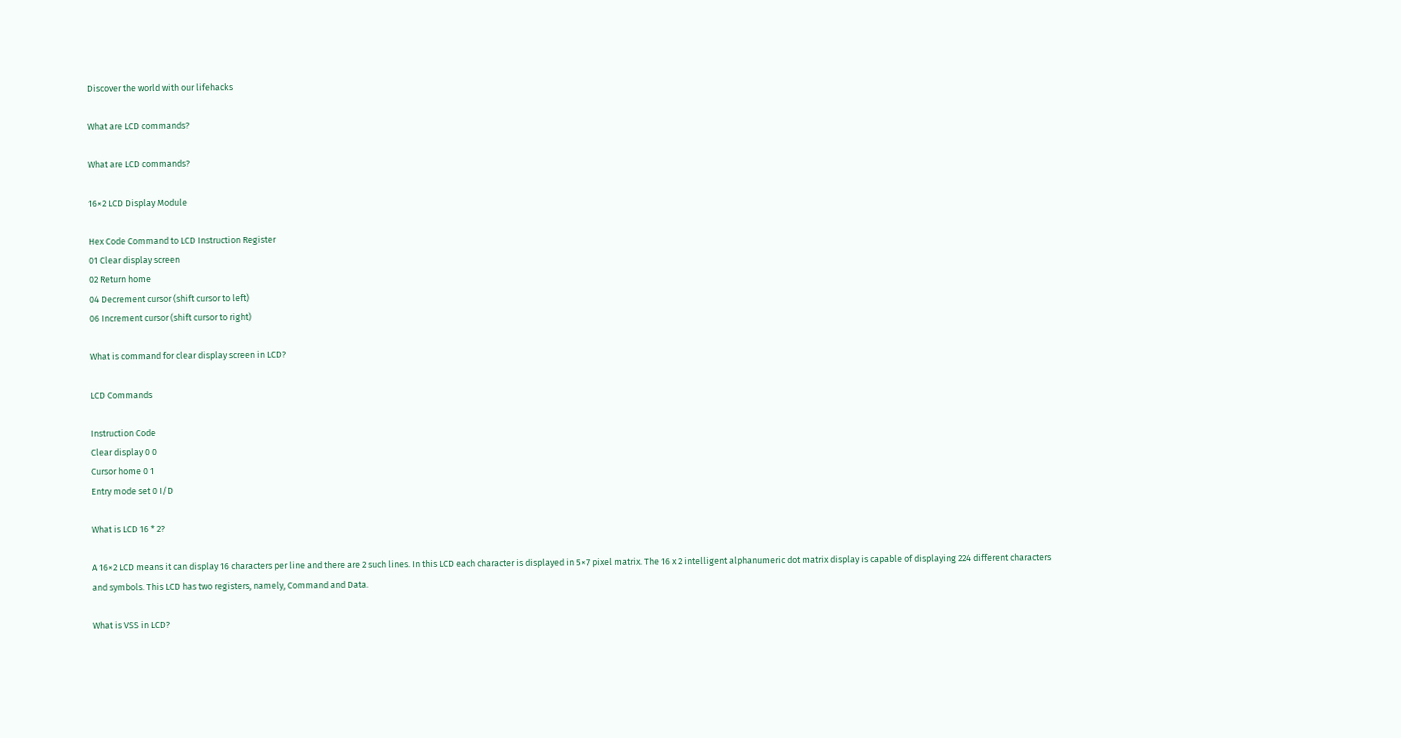Discover the world with our lifehacks

What are LCD commands?

What are LCD commands?

16×2 LCD Display Module

Hex Code Command to LCD Instruction Register
01 Clear display screen
02 Return home
04 Decrement cursor (shift cursor to left)
06 Increment cursor (shift cursor to right)

What is command for clear display screen in LCD?

LCD Commands

Instruction Code
Clear display 0 0
Cursor home 0 1
Entry mode set 0 I/D

What is LCD 16 * 2?

A 16×2 LCD means it can display 16 characters per line and there are 2 such lines. In this LCD each character is displayed in 5×7 pixel matrix. The 16 x 2 intelligent alphanumeric dot matrix display is capable of displaying 224 different characters and symbols. This LCD has two registers, namely, Command and Data.

What is VSS in LCD?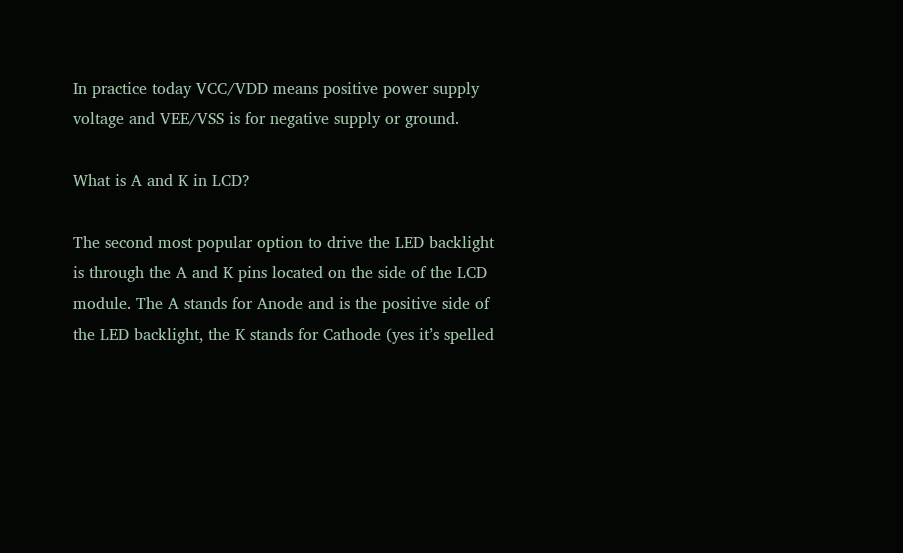In practice today VCC/VDD means positive power supply voltage and VEE/VSS is for negative supply or ground.

What is A and K in LCD?

The second most popular option to drive the LED backlight is through the A and K pins located on the side of the LCD module. The A stands for Anode and is the positive side of the LED backlight, the K stands for Cathode (yes it’s spelled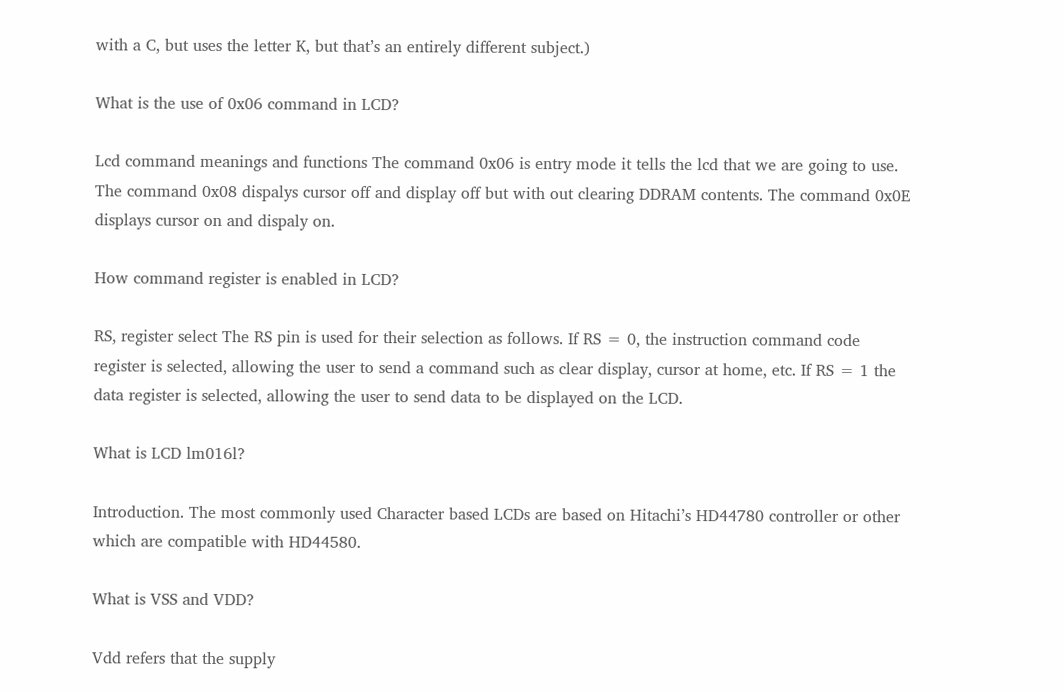with a C, but uses the letter K, but that’s an entirely different subject.)

What is the use of 0x06 command in LCD?

Lcd command meanings and functions The command 0x06 is entry mode it tells the lcd that we are going to use. The command 0x08 dispalys cursor off and display off but with out clearing DDRAM contents. The command 0x0E displays cursor on and dispaly on.

How command register is enabled in LCD?

RS, register select The RS pin is used for their selection as follows. If RS = 0, the instruction command code register is selected, allowing the user to send a command such as clear display, cursor at home, etc. If RS = 1 the data register is selected, allowing the user to send data to be displayed on the LCD.

What is LCD lm016l?

Introduction. The most commonly used Character based LCDs are based on Hitachi’s HD44780 controller or other which are compatible with HD44580.

What is VSS and VDD?

Vdd refers that the supply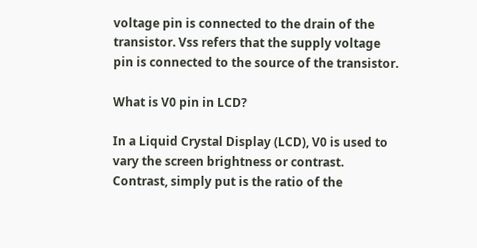voltage pin is connected to the drain of the transistor. Vss refers that the supply voltage pin is connected to the source of the transistor.

What is V0 pin in LCD?

In a Liquid Crystal Display (LCD), V0 is used to vary the screen brightness or contrast. Contrast, simply put is the ratio of the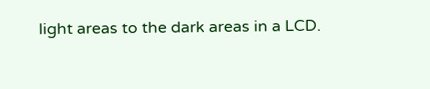light areas to the dark areas in a LCD.